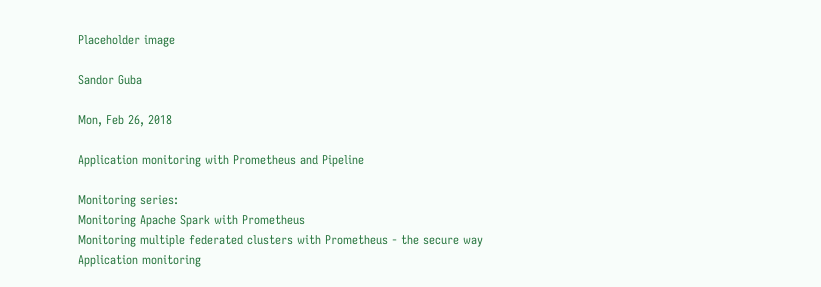Placeholder image

Sandor Guba

Mon, Feb 26, 2018

Application monitoring with Prometheus and Pipeline

Monitoring series:
Monitoring Apache Spark with Prometheus
Monitoring multiple federated clusters with Prometheus - the secure way
Application monitoring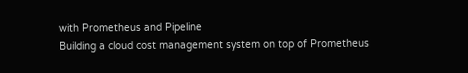with Prometheus and Pipeline
Building a cloud cost management system on top of Prometheus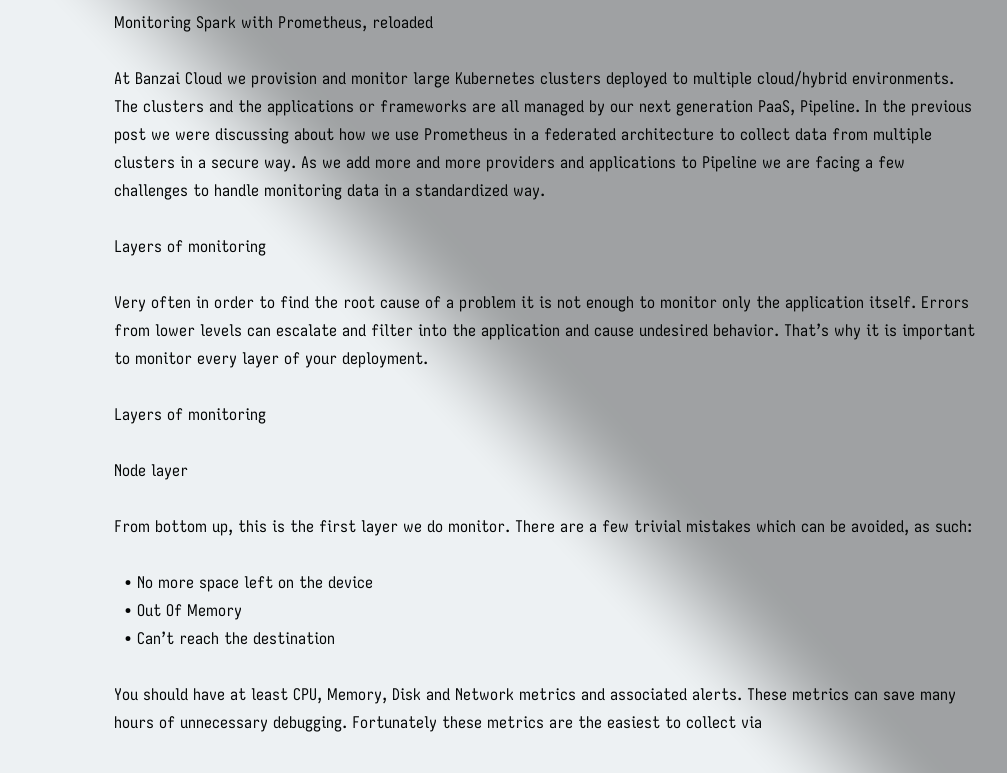Monitoring Spark with Prometheus, reloaded

At Banzai Cloud we provision and monitor large Kubernetes clusters deployed to multiple cloud/hybrid environments. The clusters and the applications or frameworks are all managed by our next generation PaaS, Pipeline. In the previous post we were discussing about how we use Prometheus in a federated architecture to collect data from multiple clusters in a secure way. As we add more and more providers and applications to Pipeline we are facing a few challenges to handle monitoring data in a standardized way.

Layers of monitoring

Very often in order to find the root cause of a problem it is not enough to monitor only the application itself. Errors from lower levels can escalate and filter into the application and cause undesired behavior. That’s why it is important to monitor every layer of your deployment.

Layers of monitoring

Node layer

From bottom up, this is the first layer we do monitor. There are a few trivial mistakes which can be avoided, as such:

  • No more space left on the device
  • Out Of Memory
  • Can’t reach the destination

You should have at least CPU, Memory, Disk and Network metrics and associated alerts. These metrics can save many hours of unnecessary debugging. Fortunately these metrics are the easiest to collect via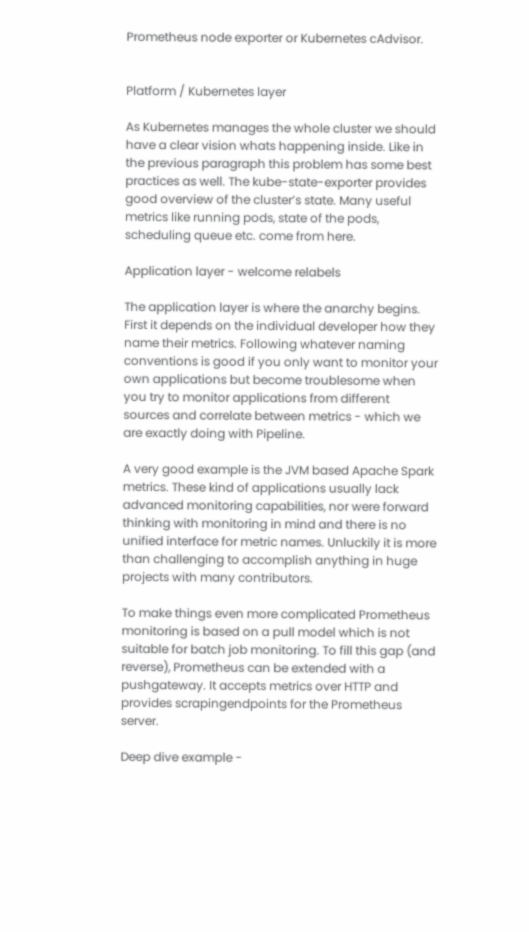Prometheus node exporter or Kubernetes cAdvisor.


Platform / Kubernetes layer

As Kubernetes manages the whole cluster we should have a clear vision whats happening inside. Like in the previous paragraph this problem has some best practices as well. The kube-state-exporter provides good overview of the cluster’s state. Many useful metrics like running pods, state of the pods, scheduling queue etc. come from here.

Application layer - welcome relabels

The application layer is where the anarchy begins. First it depends on the individual developer how they name their metrics. Following whatever naming conventions is good if you only want to monitor your own applications but become troublesome when you try to monitor applications from different sources and correlate between metrics - which we are exactly doing with Pipeline.

A very good example is the JVM based Apache Spark metrics. These kind of applications usually lack advanced monitoring capabilities, nor were forward thinking with monitoring in mind and there is no unified interface for metric names. Unluckily it is more than challenging to accomplish anything in huge projects with many contributors.

To make things even more complicated Prometheus monitoring is based on a pull model which is not suitable for batch job monitoring. To fill this gap (and reverse), Prometheus can be extended with a pushgateway. It accepts metrics over HTTP and provides scrapingendpoints for the Prometheus server.

Deep dive example -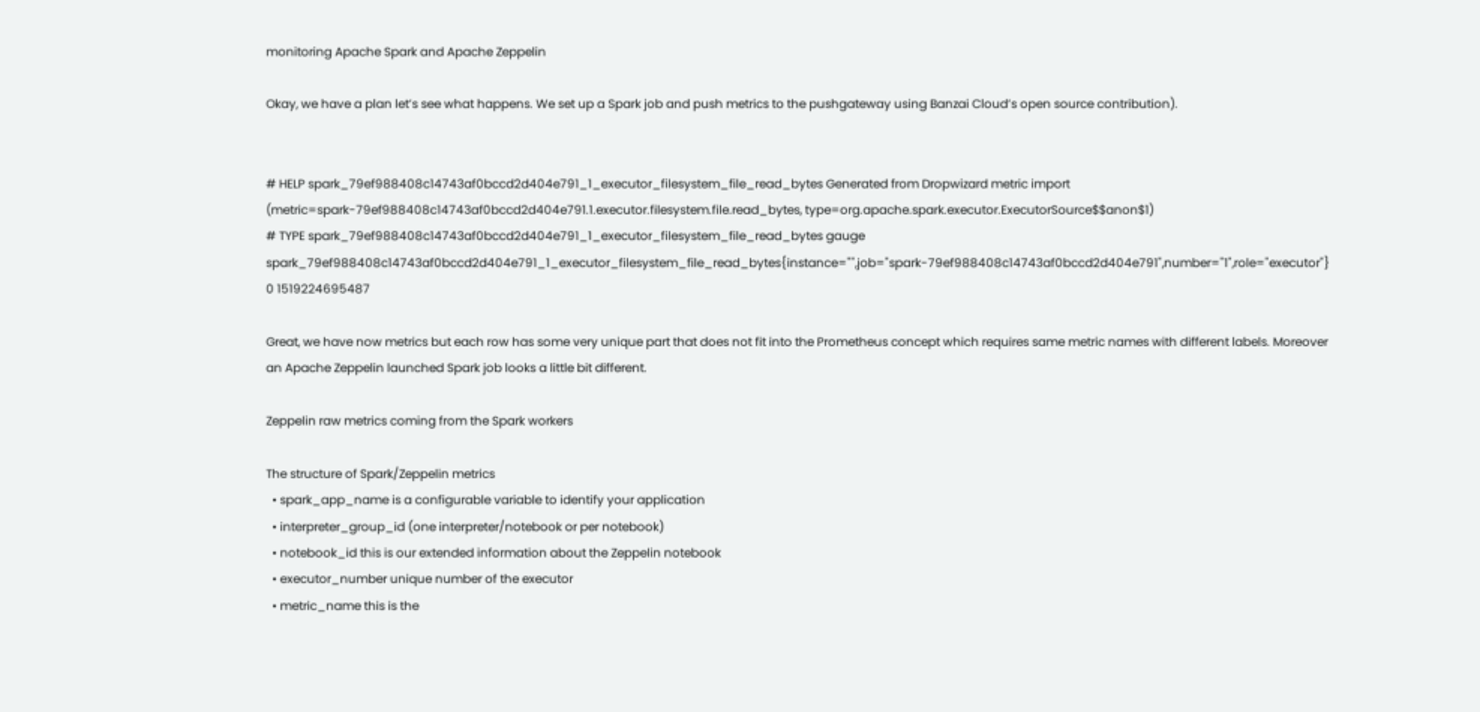monitoring Apache Spark and Apache Zeppelin

Okay, we have a plan let’s see what happens. We set up a Spark job and push metrics to the pushgateway using Banzai Cloud’s open source contribution).


# HELP spark_79ef988408c14743af0bccd2d404e791_1_executor_filesystem_file_read_bytes Generated from Dropwizard metric import (metric=spark-79ef988408c14743af0bccd2d404e791.1.executor.filesystem.file.read_bytes, type=org.apache.spark.executor.ExecutorSource$$anon$1)
# TYPE spark_79ef988408c14743af0bccd2d404e791_1_executor_filesystem_file_read_bytes gauge
spark_79ef988408c14743af0bccd2d404e791_1_executor_filesystem_file_read_bytes{instance="",job="spark-79ef988408c14743af0bccd2d404e791",number="1",role="executor"} 0 1519224695487

Great, we have now metrics but each row has some very unique part that does not fit into the Prometheus concept which requires same metric names with different labels. Moreover an Apache Zeppelin launched Spark job looks a little bit different.

Zeppelin raw metrics coming from the Spark workers

The structure of Spark/Zeppelin metrics
  • spark_app_name is a configurable variable to identify your application
  • interpreter_group_id (one interpreter/notebook or per notebook)
  • notebook_id this is our extended information about the Zeppelin notebook
  • executor_number unique number of the executor
  • metric_name this is the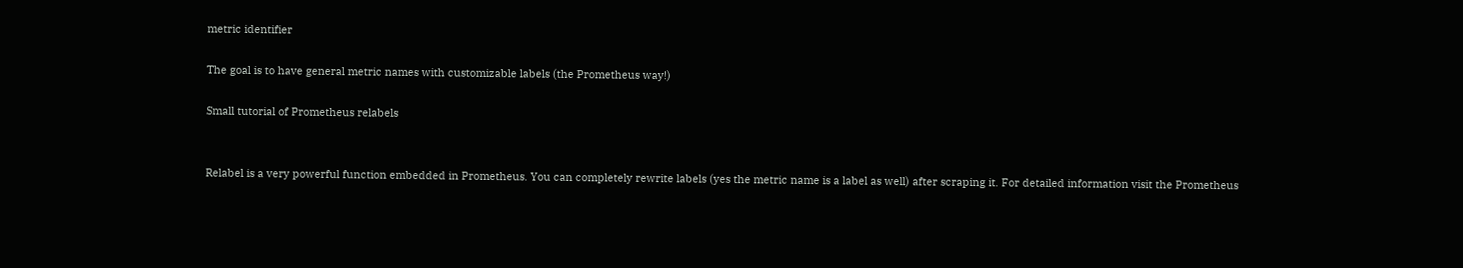metric identifier

The goal is to have general metric names with customizable labels (the Prometheus way!)

Small tutorial of Prometheus relabels


Relabel is a very powerful function embedded in Prometheus. You can completely rewrite labels (yes the metric name is a label as well) after scraping it. For detailed information visit the Prometheus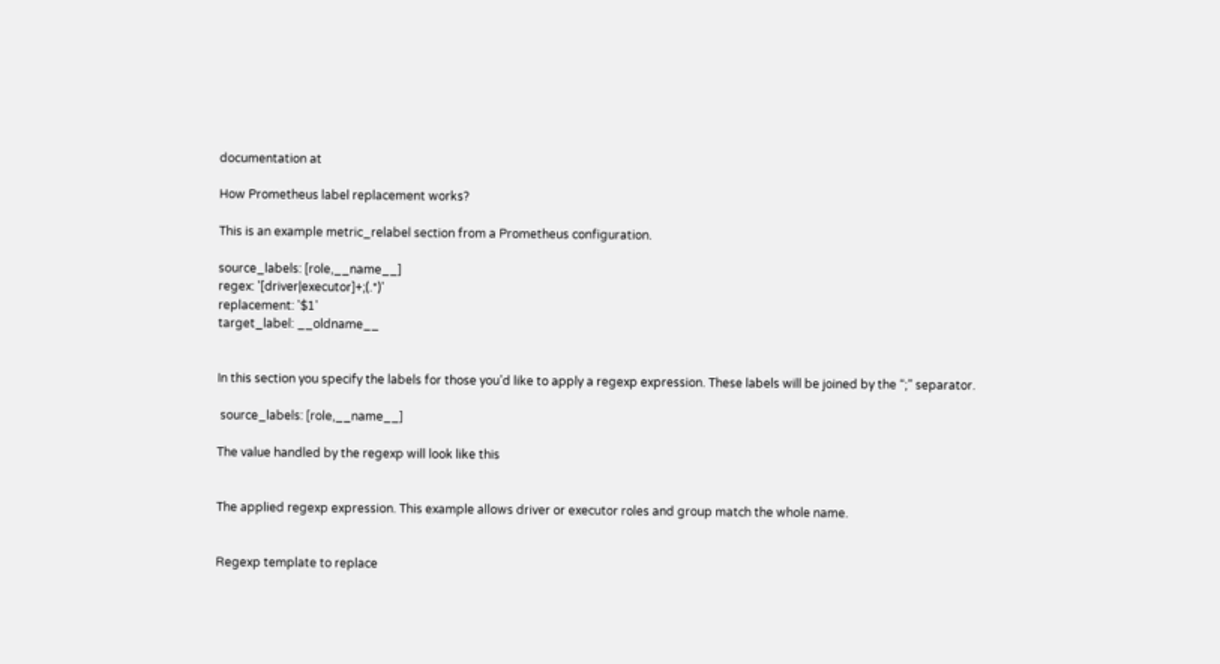documentation at

How Prometheus label replacement works?

This is an example metric_relabel section from a Prometheus configuration.

source_labels: [role,__name__]
regex: '[driver|executor]+;(.*)'
replacement: '$1'
target_label: __oldname__


In this section you specify the labels for those you’d like to apply a regexp expression. These labels will be joined by the “;” separator.

 source_labels: [role,__name__]

The value handled by the regexp will look like this


The applied regexp expression. This example allows driver or executor roles and group match the whole name.


Regexp template to replace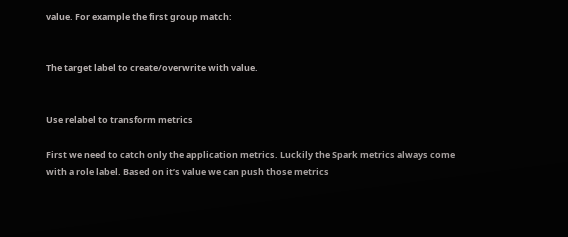value. For example the first group match:


The target label to create/overwrite with value.


Use relabel to transform metrics

First we need to catch only the application metrics. Luckily the Spark metrics always come with a role label. Based on it’s value we can push those metrics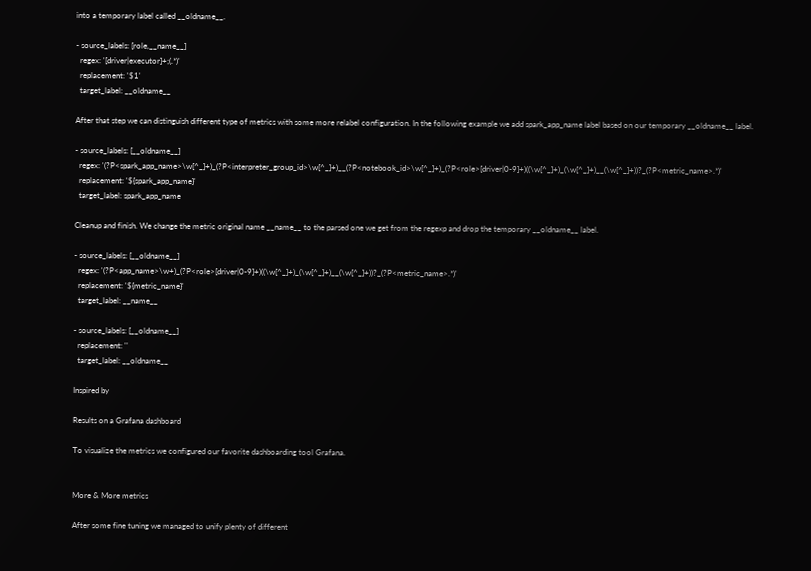into a temporary label called __oldname__.

- source_labels: [role,__name__]
  regex: '[driver|executor]+;(.*)'
  replacement: '$1'
  target_label: __oldname__

After that step we can distinguish different type of metrics with some more relabel configuration. In the following example we add spark_app_name label based on our temporary __oldname__ label.

- source_labels: [__oldname__]
  regex: '(?P<spark_app_name>\w[^_]+)_(?P<interpreter_group_id>\w[^_]+)__(?P<notebook_id>\w[^_]+)_(?P<role>[driver|0-9]+)((\w[^_]+)_(\w[^_]+)__(\w[^_]+))?_(?P<metric_name>.*)'
  replacement: '${spark_app_name}'
  target_label: spark_app_name

Cleanup and finish. We change the metric original name __name__ to the parsed one we get from the regexp and drop the temporary __oldname__ label.

- source_labels: [__oldname__]
  regex: '(?P<app_name>\w+)_(?P<role>[driver|0-9]+)((\w[^_]+)_(\w[^_]+)__(\w[^_]+))?_(?P<metric_name>.*)'
  replacement: '${metric_name}'
  target_label: __name__

- source_labels: [__oldname__]
  replacement: ''
  target_label: __oldname__

Inspired by

Results on a Grafana dashboard

To visualize the metrics we configured our favorite dashboarding tool Grafana.


More & More metrics

After some fine tuning we managed to unify plenty of different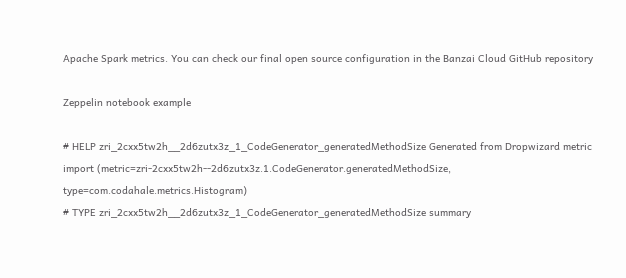Apache Spark metrics. You can check our final open source configuration in the Banzai Cloud GitHub repository

Zeppelin notebook example

# HELP zri_2cxx5tw2h__2d6zutx3z_1_CodeGenerator_generatedMethodSize Generated from Dropwizard metric import (metric=zri-2cxx5tw2h--2d6zutx3z.1.CodeGenerator.generatedMethodSize, type=com.codahale.metrics.Histogram)
# TYPE zri_2cxx5tw2h__2d6zutx3z_1_CodeGenerator_generatedMethodSize summary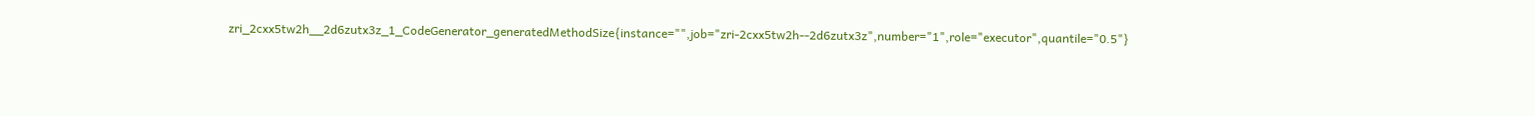zri_2cxx5tw2h__2d6zutx3z_1_CodeGenerator_generatedMethodSize{instance="",job="zri-2cxx5tw2h--2d6zutx3z",number="1",role="executor",quantile="0.5"}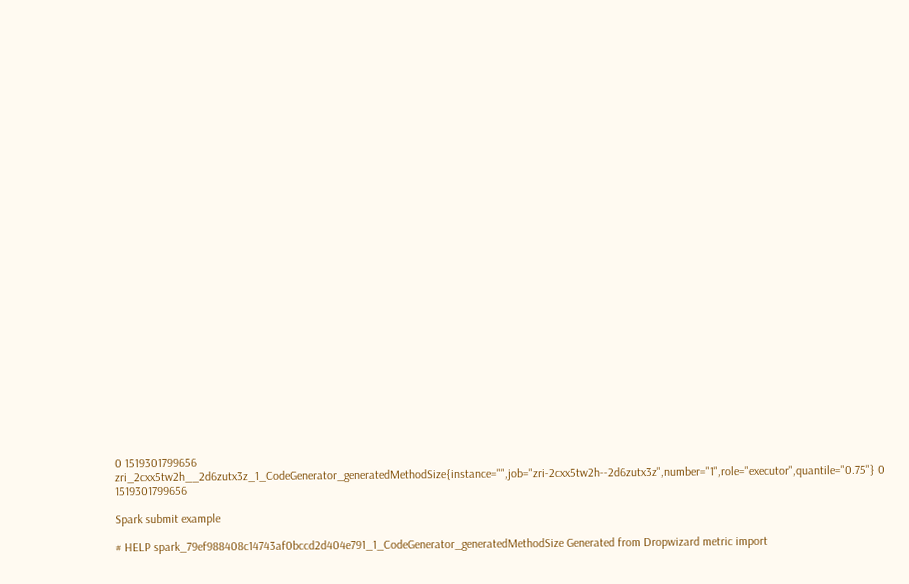0 1519301799656
zri_2cxx5tw2h__2d6zutx3z_1_CodeGenerator_generatedMethodSize{instance="",job="zri-2cxx5tw2h--2d6zutx3z",number="1",role="executor",quantile="0.75"} 0 1519301799656

Spark submit example

# HELP spark_79ef988408c14743af0bccd2d404e791_1_CodeGenerator_generatedMethodSize Generated from Dropwizard metric import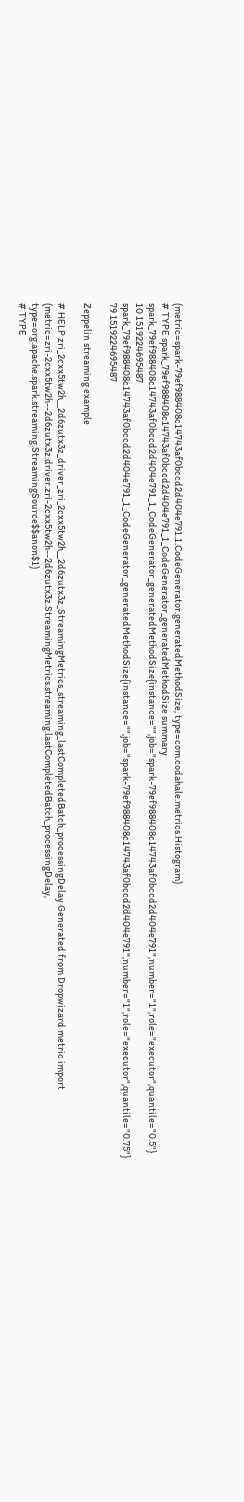(metric=spark-79ef988408c14743af0bccd2d404e791.1.CodeGenerator.generatedMethodSize, type=com.codahale.metrics.Histogram)
# TYPE spark_79ef988408c14743af0bccd2d404e791_1_CodeGenerator_generatedMethodSize summary
spark_79ef988408c14743af0bccd2d404e791_1_CodeGenerator_generatedMethodSize{instance="",job="spark-79ef988408c14743af0bccd2d404e791",number="1",role="executor",quantile="0.5"} 10 1519224695487
spark_79ef988408c14743af0bccd2d404e791_1_CodeGenerator_generatedMethodSize{instance="",job="spark-79ef988408c14743af0bccd2d404e791",number="1",role="executor",quantile="0.75"} 79 1519224695487

Zeppelin streaming example

# HELP zri_2cxx5tw2h__2d6zutx3z_driver_zri_2cxx5tw2h__2d6zutx3z_StreamingMetrics_streaming_lastCompletedBatch_processingDelay Generated from Dropwizard metric import (metric=zri-2cxx5tw2h--2d6zutx3z.driver.zri-2cxx5tw2h--2d6zutx3z.StreamingMetrics.streaming.lastCompletedBatch_processingDelay, type=org.apache.spark.streaming.StreamingSource$$anon$1)
# TYPE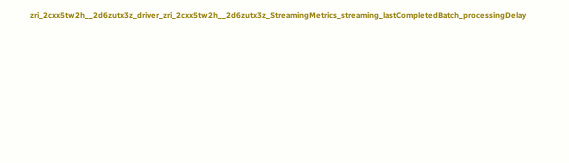zri_2cxx5tw2h__2d6zutx3z_driver_zri_2cxx5tw2h__2d6zutx3z_StreamingMetrics_streaming_lastCompletedBatch_processingDelay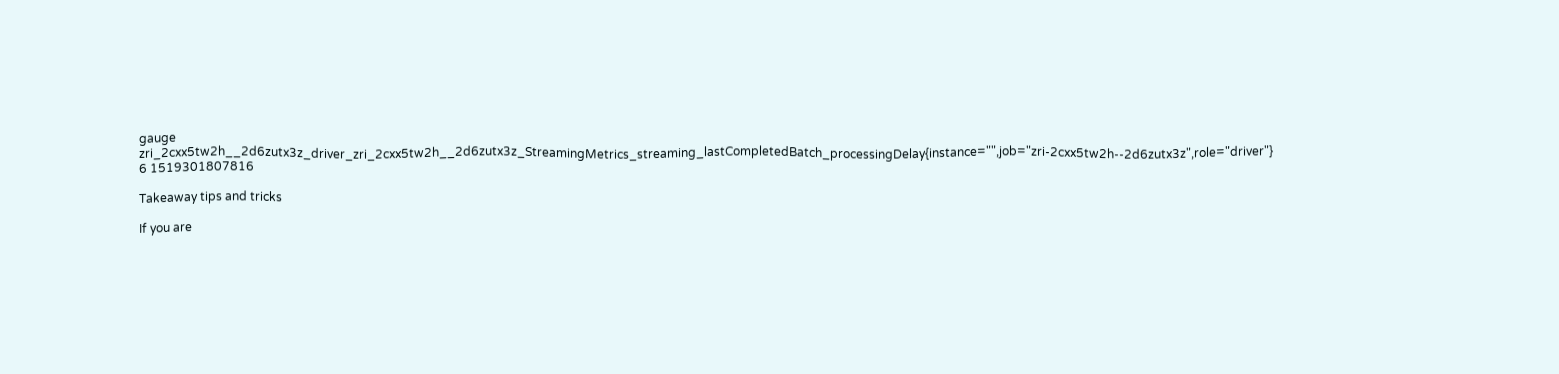gauge
zri_2cxx5tw2h__2d6zutx3z_driver_zri_2cxx5tw2h__2d6zutx3z_StreamingMetrics_streaming_lastCompletedBatch_processingDelay{instance="",job="zri-2cxx5tw2h--2d6zutx3z",role="driver"} 6 1519301807816

Takeaway tips and tricks

If you are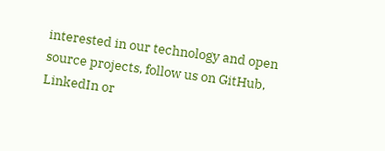interested in our technology and open source projects, follow us on GitHub, LinkedIn or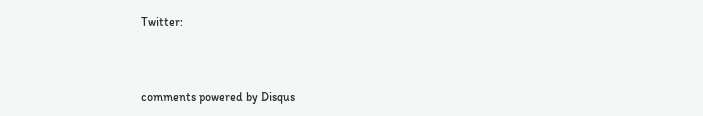Twitter:



comments powered by Disqus